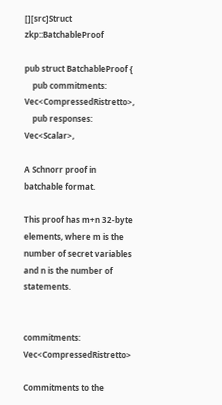[][src]Struct zkp::BatchableProof

pub struct BatchableProof {
    pub commitments: Vec<CompressedRistretto>,
    pub responses: Vec<Scalar>,

A Schnorr proof in batchable format.

This proof has m+n 32-byte elements, where m is the number of secret variables and n is the number of statements.


commitments: Vec<CompressedRistretto>

Commitments to the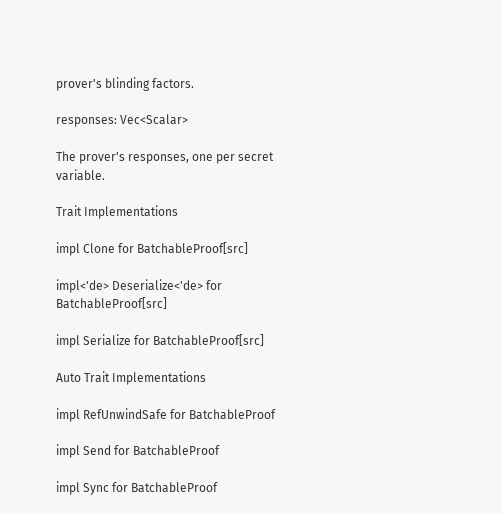prover's blinding factors.

responses: Vec<Scalar>

The prover's responses, one per secret variable.

Trait Implementations

impl Clone for BatchableProof[src]

impl<'de> Deserialize<'de> for BatchableProof[src]

impl Serialize for BatchableProof[src]

Auto Trait Implementations

impl RefUnwindSafe for BatchableProof

impl Send for BatchableProof

impl Sync for BatchableProof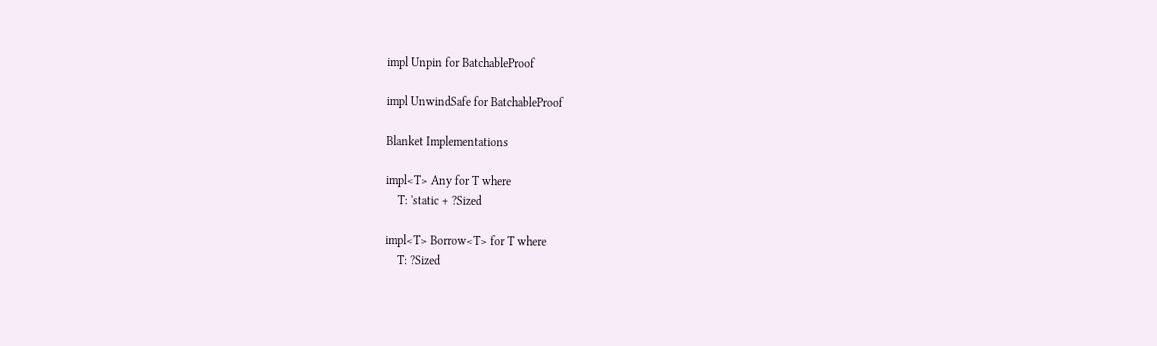impl Unpin for BatchableProof

impl UnwindSafe for BatchableProof

Blanket Implementations

impl<T> Any for T where
    T: 'static + ?Sized

impl<T> Borrow<T> for T where
    T: ?Sized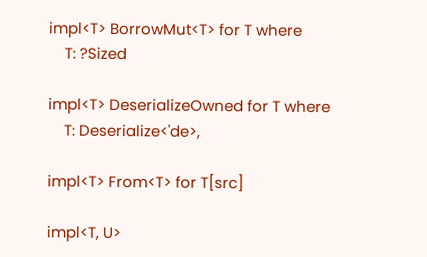impl<T> BorrowMut<T> for T where
    T: ?Sized

impl<T> DeserializeOwned for T where
    T: Deserialize<'de>,

impl<T> From<T> for T[src]

impl<T, U>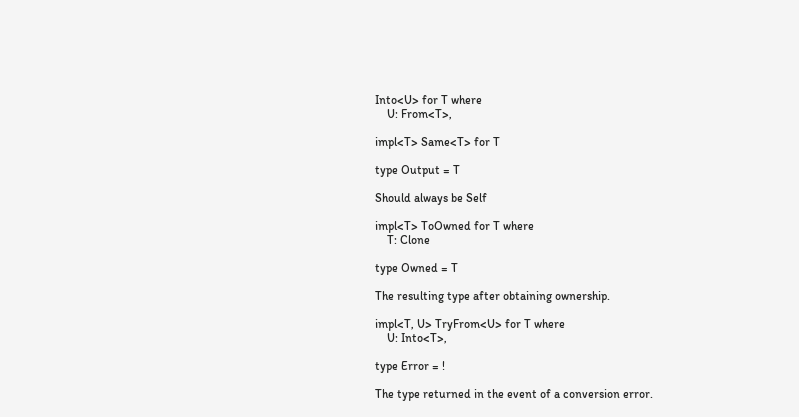Into<U> for T where
    U: From<T>,

impl<T> Same<T> for T

type Output = T

Should always be Self

impl<T> ToOwned for T where
    T: Clone

type Owned = T

The resulting type after obtaining ownership.

impl<T, U> TryFrom<U> for T where
    U: Into<T>,

type Error = !

The type returned in the event of a conversion error.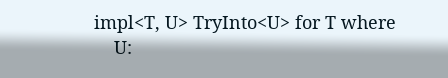impl<T, U> TryInto<U> for T where
    U: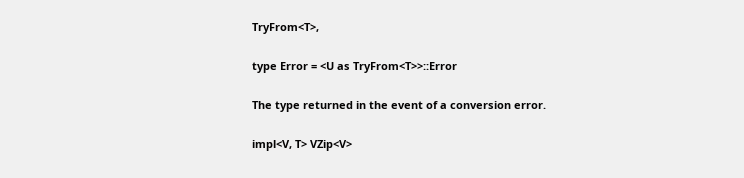TryFrom<T>,

type Error = <U as TryFrom<T>>::Error

The type returned in the event of a conversion error.

impl<V, T> VZip<V>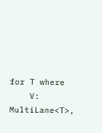for T where
    V: MultiLane<T>,